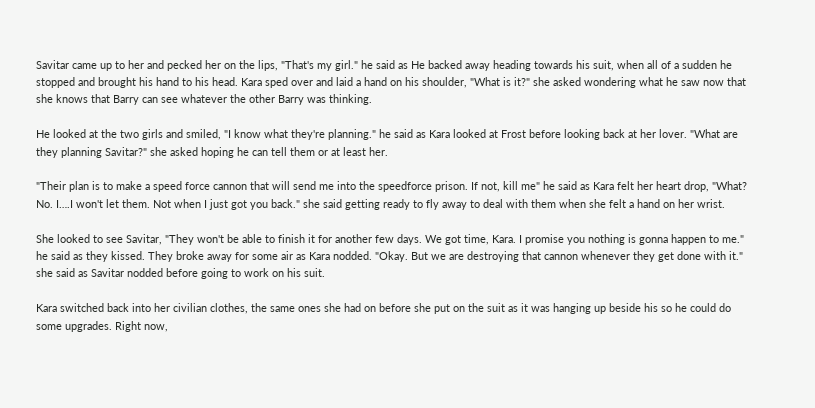Savitar came up to her and pecked her on the lips, "That's my girl." he said as He backed away heading towards his suit, when all of a sudden he stopped and brought his hand to his head. Kara sped over and laid a hand on his shoulder, "What is it?" she asked wondering what he saw now that she knows that Barry can see whatever the other Barry was thinking.

He looked at the two girls and smiled, "I know what they're planning." he said as Kara looked at Frost before looking back at her lover. "What are they planning Savitar?" she asked hoping he can tell them or at least her.

"Their plan is to make a speed force cannon that will send me into the speedforce prison. If not, kill me" he said as Kara felt her heart drop, "What? No. I….I won't let them. Not when I just got you back." she said getting ready to fly away to deal with them when she felt a hand on her wrist.

She looked to see Savitar, "They won't be able to finish it for another few days. We got time, Kara. I promise you nothing is gonna happen to me." he said as they kissed. They broke away for some air as Kara nodded. "Okay. But we are destroying that cannon whenever they get done with it." she said as Savitar nodded before going to work on his suit.

Kara switched back into her civilian clothes, the same ones she had on before she put on the suit as it was hanging up beside his so he could do some upgrades. Right now,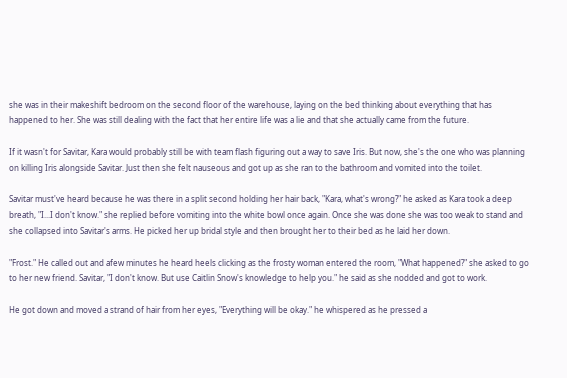she was in their makeshift bedroom on the second floor of the warehouse, laying on the bed thinking about everything that has happened to her. She was still dealing with the fact that her entire life was a lie and that she actually came from the future.

If it wasn't for Savitar, Kara would probably still be with team flash figuring out a way to save Iris. But now, she's the one who was planning on killing Iris alongside Savitar. Just then she felt nauseous and got up as she ran to the bathroom and vomited into the toilet.

Savitar must've heard because he was there in a split second holding her hair back, "Kara, what's wrong?" he asked as Kara took a deep breath, "I...I don't know." she replied before vomiting into the white bowl once again. Once she was done she was too weak to stand and she collapsed into Savitar's arms. He picked her up bridal style and then brought her to their bed as he laid her down.

"Frost." He called out and afew minutes he heard heels clicking as the frosty woman entered the room, "What happened?" she asked to go to her new friend. Savitar, "I don't know. But use Caitlin Snow's knowledge to help you." he said as she nodded and got to work.

He got down and moved a strand of hair from her eyes, "Everything will be okay." he whispered as he pressed a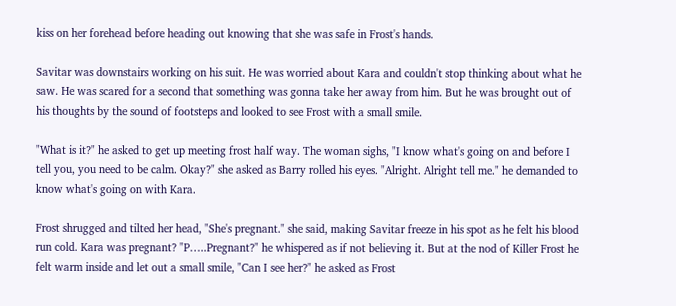kiss on her forehead before heading out knowing that she was safe in Frost's hands.

Savitar was downstairs working on his suit. He was worried about Kara and couldn't stop thinking about what he saw. He was scared for a second that something was gonna take her away from him. But he was brought out of his thoughts by the sound of footsteps and looked to see Frost with a small smile.

"What is it?" he asked to get up meeting frost half way. The woman sighs, "I know what's going on and before I tell you, you need to be calm. Okay?" she asked as Barry rolled his eyes. "Alright. Alright tell me." he demanded to know what's going on with Kara.

Frost shrugged and tilted her head, "She's pregnant." she said, making Savitar freeze in his spot as he felt his blood run cold. Kara was pregnant? "P…..Pregnant?" he whispered as if not believing it. But at the nod of Killer Frost he felt warm inside and let out a small smile, "Can I see her?" he asked as Frost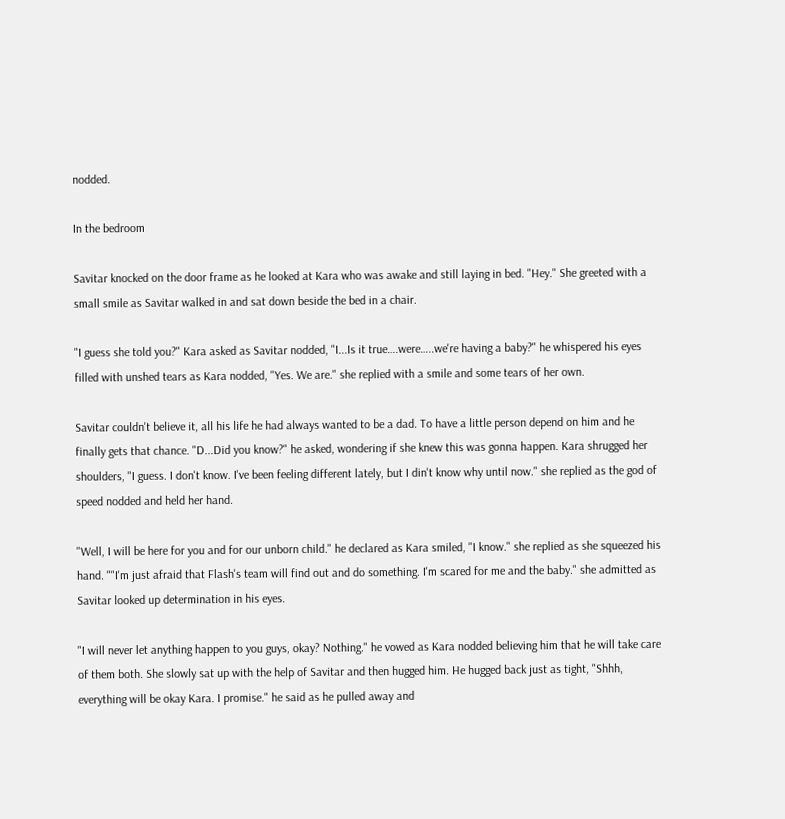nodded.

In the bedroom

Savitar knocked on the door frame as he looked at Kara who was awake and still laying in bed. "Hey." She greeted with a small smile as Savitar walked in and sat down beside the bed in a chair.

"I guess she told you?" Kara asked as Savitar nodded, "I...Is it true….were…..we're having a baby?" he whispered his eyes filled with unshed tears as Kara nodded, "Yes. We are." she replied with a smile and some tears of her own.

Savitar couldn't believe it, all his life he had always wanted to be a dad. To have a little person depend on him and he finally gets that chance. "D...Did you know?" he asked, wondering if she knew this was gonna happen. Kara shrugged her shoulders, "I guess. I don't know. I've been feeling different lately, but I din't know why until now." she replied as the god of speed nodded and held her hand.

"Well, I will be here for you and for our unborn child." he declared as Kara smiled, "I know." she replied as she squeezed his hand. ""I'm just afraid that Flash's team will find out and do something. I'm scared for me and the baby." she admitted as Savitar looked up determination in his eyes.

"I will never let anything happen to you guys, okay? Nothing." he vowed as Kara nodded believing him that he will take care of them both. She slowly sat up with the help of Savitar and then hugged him. He hugged back just as tight, "Shhh, everything will be okay Kara. I promise." he said as he pulled away and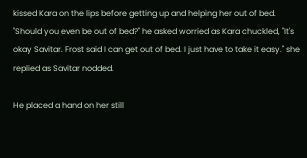kissed Kara on the lips before getting up and helping her out of bed. "Should you even be out of bed?" he asked worried as Kara chuckled, "It's okay Savitar. Frost said I can get out of bed. I just have to take it easy." she replied as Savitar nodded.

He placed a hand on her still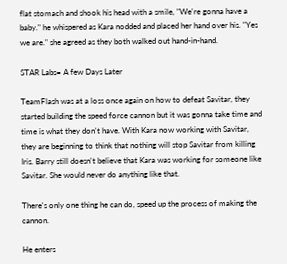flat stomach and shook his head with a smile, "We're gonna have a baby." he whispered as Kara nodded and placed her hand over his. "Yes we are." she agreed as they both walked out hand-in-hand.

STAR Labs= A few Days Later

TeamFlash was at a loss once again on how to defeat Savitar, they started building the speed force cannon but it was gonna take time and time is what they don't have. With Kara now working with Savitar, they are beginning to think that nothing will stop Savitar from killing Iris. Barry still doesn't believe that Kara was working for someone like Savitar. She would never do anything like that.

There's only one thing he can do, speed up the process of making the cannon.

He enters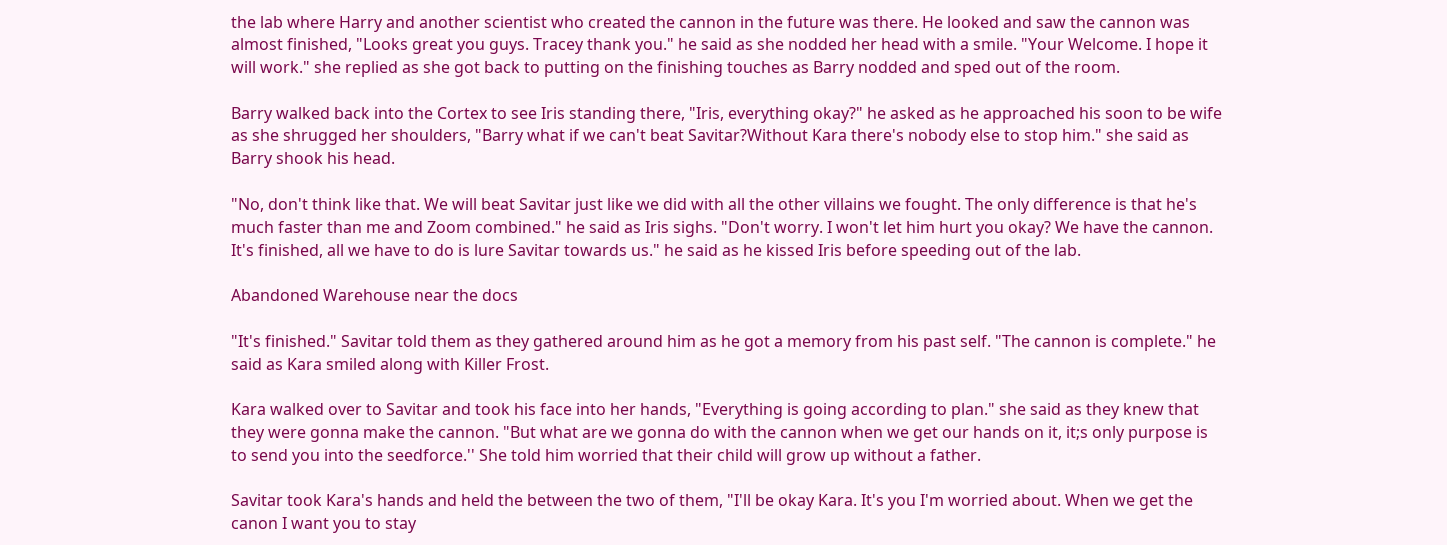the lab where Harry and another scientist who created the cannon in the future was there. He looked and saw the cannon was almost finished, "Looks great you guys. Tracey thank you." he said as she nodded her head with a smile. "Your Welcome. I hope it will work." she replied as she got back to putting on the finishing touches as Barry nodded and sped out of the room.

Barry walked back into the Cortex to see Iris standing there, "Iris, everything okay?" he asked as he approached his soon to be wife as she shrugged her shoulders, "Barry what if we can't beat Savitar?Without Kara there's nobody else to stop him." she said as Barry shook his head.

"No, don't think like that. We will beat Savitar just like we did with all the other villains we fought. The only difference is that he's much faster than me and Zoom combined." he said as Iris sighs. "Don't worry. I won't let him hurt you okay? We have the cannon. It's finished, all we have to do is lure Savitar towards us." he said as he kissed Iris before speeding out of the lab.

Abandoned Warehouse near the docs

"It's finished." Savitar told them as they gathered around him as he got a memory from his past self. "The cannon is complete." he said as Kara smiled along with Killer Frost.

Kara walked over to Savitar and took his face into her hands, "Everything is going according to plan." she said as they knew that they were gonna make the cannon. "But what are we gonna do with the cannon when we get our hands on it, it;s only purpose is to send you into the seedforce.'' She told him worried that their child will grow up without a father.

Savitar took Kara's hands and held the between the two of them, "I'll be okay Kara. It's you I'm worried about. When we get the canon I want you to stay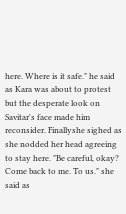here. Where is it safe." he said as Kara was about to protest but the desperate look on Savitar's face made him reconsider. Finallyshe sighed as she nodded her head agreeing to stay here. "Be careful, okay? Come back to me. To us." she said as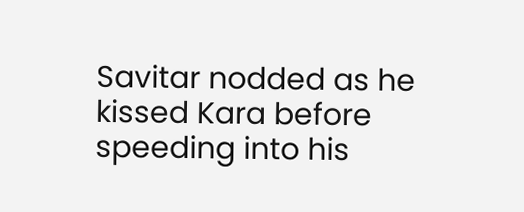Savitar nodded as he kissed Kara before speeding into his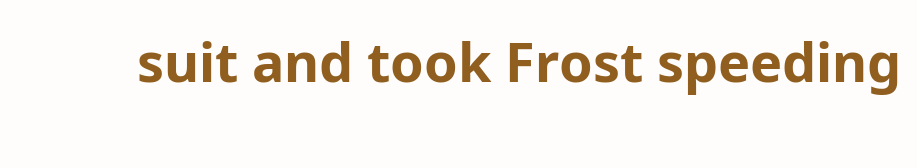suit and took Frost speeding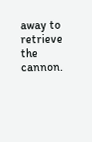away to retrieve the cannon.